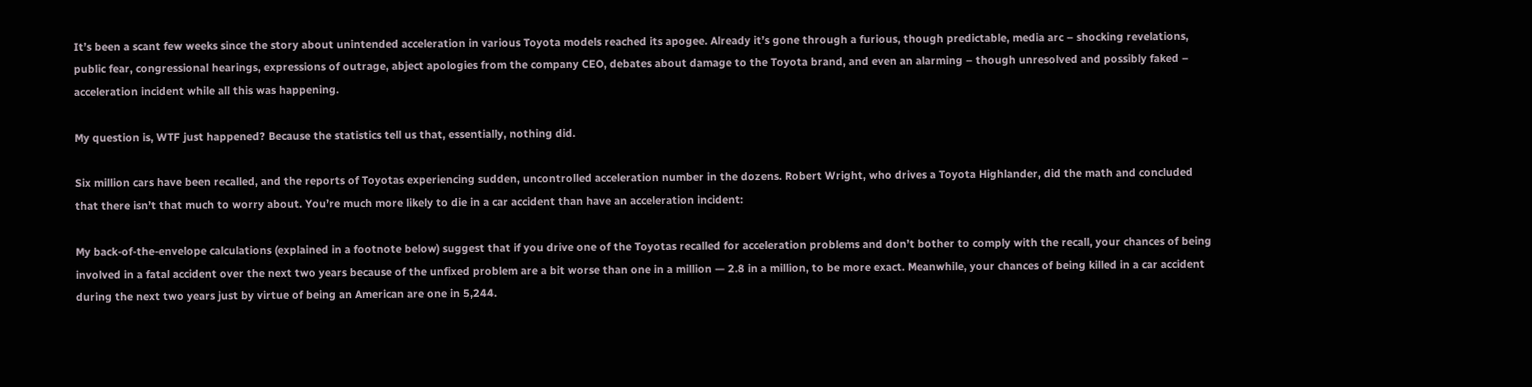It’s been a scant few weeks since the story about unintended acceleration in various Toyota models reached its apogee. Already it’s gone through a furious, though predictable, media arc – shocking revelations, public fear, congressional hearings, expressions of outrage, abject apologies from the company CEO, debates about damage to the Toyota brand, and even an alarming – though unresolved and possibly faked – acceleration incident while all this was happening.

My question is, WTF just happened? Because the statistics tell us that, essentially, nothing did.

Six million cars have been recalled, and the reports of Toyotas experiencing sudden, uncontrolled acceleration number in the dozens. Robert Wright, who drives a Toyota Highlander, did the math and concluded that there isn’t that much to worry about. You’re much more likely to die in a car accident than have an acceleration incident:

My back-of-the-envelope calculations (explained in a footnote below) suggest that if you drive one of the Toyotas recalled for acceleration problems and don’t bother to comply with the recall, your chances of being involved in a fatal accident over the next two years because of the unfixed problem are a bit worse than one in a million — 2.8 in a million, to be more exact. Meanwhile, your chances of being killed in a car accident during the next two years just by virtue of being an American are one in 5,244.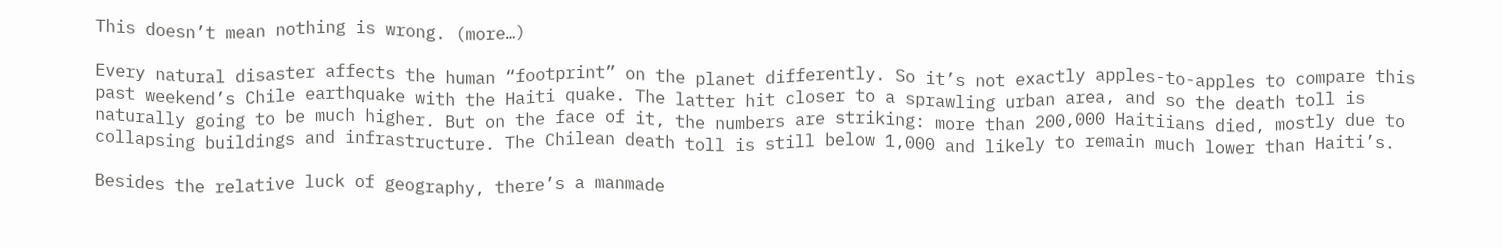This doesn’t mean nothing is wrong. (more…)

Every natural disaster affects the human “footprint” on the planet differently. So it’s not exactly apples-to-apples to compare this past weekend’s Chile earthquake with the Haiti quake. The latter hit closer to a sprawling urban area, and so the death toll is naturally going to be much higher. But on the face of it, the numbers are striking: more than 200,000 Haitiians died, mostly due to collapsing buildings and infrastructure. The Chilean death toll is still below 1,000 and likely to remain much lower than Haiti’s.

Besides the relative luck of geography, there’s a manmade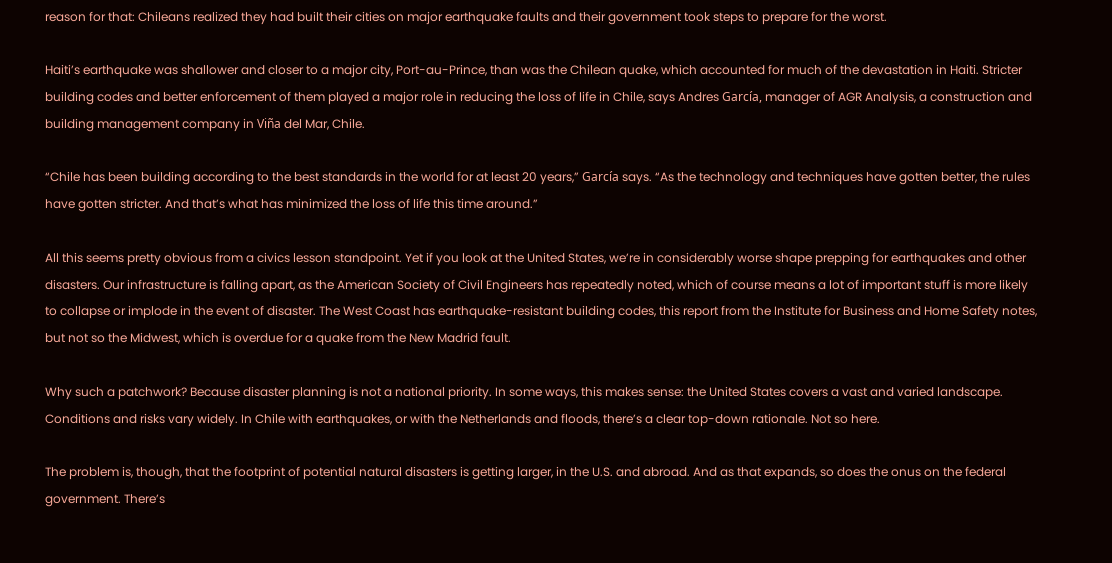reason for that: Chileans realized they had built their cities on major earthquake faults and their government took steps to prepare for the worst.

Haiti’s earthquake was shallower and closer to a major city, Port-au-Prince, than was the Chilean quake, which accounted for much of the devastation in Haiti. Stricter building codes and better enforcement of them played a major role in reducing the loss of life in Chile, says Andres García, manager of AGR Analysis, a construction and building management company in Viña del Mar, Chile.

“Chile has been building according to the best standards in the world for at least 20 years,” García says. “As the technology and techniques have gotten better, the rules have gotten stricter. And that’s what has minimized the loss of life this time around.”

All this seems pretty obvious from a civics lesson standpoint. Yet if you look at the United States, we’re in considerably worse shape prepping for earthquakes and other disasters. Our infrastructure is falling apart, as the American Society of Civil Engineers has repeatedly noted, which of course means a lot of important stuff is more likely to collapse or implode in the event of disaster. The West Coast has earthquake-resistant building codes, this report from the Institute for Business and Home Safety notes, but not so the Midwest, which is overdue for a quake from the New Madrid fault.

Why such a patchwork? Because disaster planning is not a national priority. In some ways, this makes sense: the United States covers a vast and varied landscape. Conditions and risks vary widely. In Chile with earthquakes, or with the Netherlands and floods, there’s a clear top-down rationale. Not so here.

The problem is, though, that the footprint of potential natural disasters is getting larger, in the U.S. and abroad. And as that expands, so does the onus on the federal government. There’s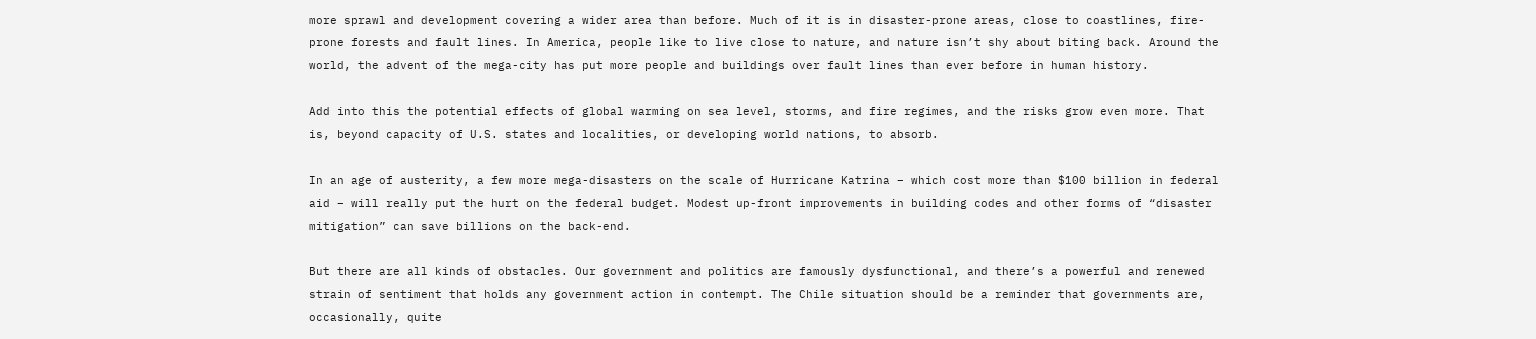more sprawl and development covering a wider area than before. Much of it is in disaster-prone areas, close to coastlines, fire-prone forests and fault lines. In America, people like to live close to nature, and nature isn’t shy about biting back. Around the world, the advent of the mega-city has put more people and buildings over fault lines than ever before in human history.

Add into this the potential effects of global warming on sea level, storms, and fire regimes, and the risks grow even more. That is, beyond capacity of U.S. states and localities, or developing world nations, to absorb.

In an age of austerity, a few more mega-disasters on the scale of Hurricane Katrina – which cost more than $100 billion in federal aid – will really put the hurt on the federal budget. Modest up-front improvements in building codes and other forms of “disaster mitigation” can save billions on the back-end.

But there are all kinds of obstacles. Our government and politics are famously dysfunctional, and there’s a powerful and renewed strain of sentiment that holds any government action in contempt. The Chile situation should be a reminder that governments are, occasionally, quite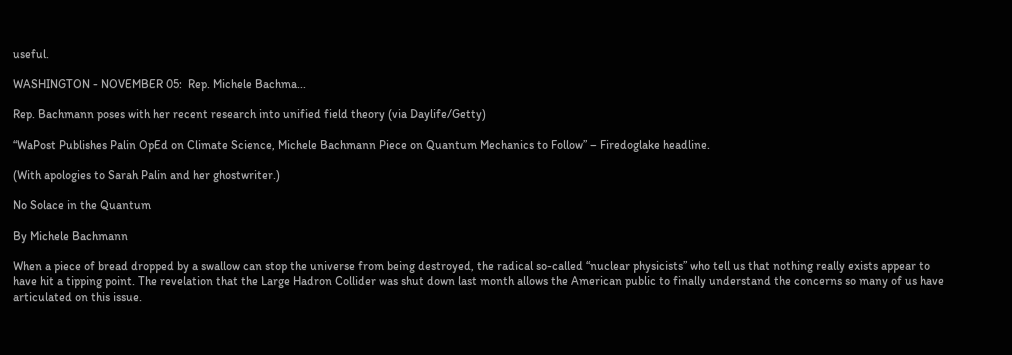useful.

WASHINGTON - NOVEMBER 05:  Rep. Michele Bachma...

Rep. Bachmann poses with her recent research into unified field theory (via Daylife/Getty)

“WaPost Publishes Palin OpEd on Climate Science, Michele Bachmann Piece on Quantum Mechanics to Follow” – Firedoglake headline.

(With apologies to Sarah Palin and her ghostwriter.)

No Solace in the Quantum

By Michele Bachmann

When a piece of bread dropped by a swallow can stop the universe from being destroyed, the radical so-called “nuclear physicists” who tell us that nothing really exists appear to have hit a tipping point. The revelation that the Large Hadron Collider was shut down last month allows the American public to finally understand the concerns so many of us have articulated on this issue.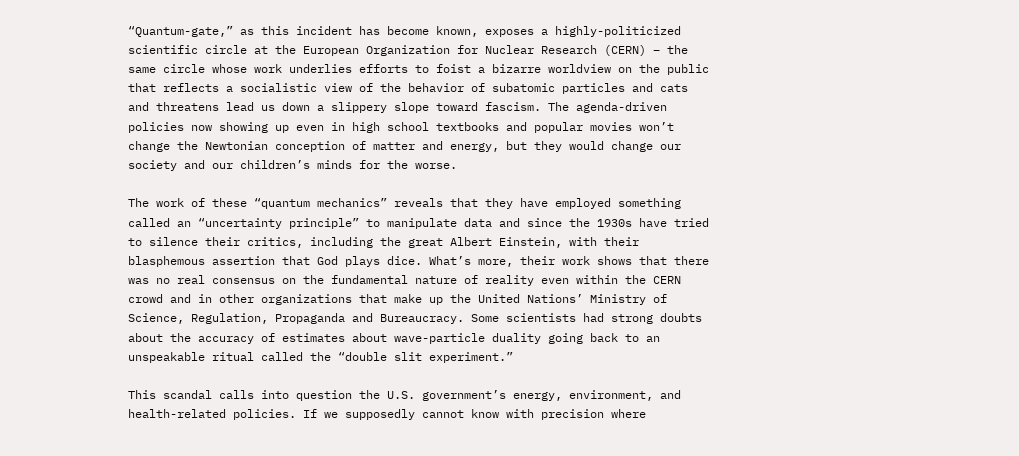“Quantum-gate,” as this incident has become known, exposes a highly-politicized scientific circle at the European Organization for Nuclear Research (CERN) – the same circle whose work underlies efforts to foist a bizarre worldview on the public that reflects a socialistic view of the behavior of subatomic particles and cats and threatens lead us down a slippery slope toward fascism. The agenda-driven policies now showing up even in high school textbooks and popular movies won’t change the Newtonian conception of matter and energy, but they would change our society and our children’s minds for the worse.

The work of these “quantum mechanics” reveals that they have employed something called an “uncertainty principle” to manipulate data and since the 1930s have tried to silence their critics, including the great Albert Einstein, with their blasphemous assertion that God plays dice. What’s more, their work shows that there was no real consensus on the fundamental nature of reality even within the CERN crowd and in other organizations that make up the United Nations’ Ministry of Science, Regulation, Propaganda and Bureaucracy. Some scientists had strong doubts about the accuracy of estimates about wave-particle duality going back to an unspeakable ritual called the “double slit experiment.”

This scandal calls into question the U.S. government’s energy, environment, and health-related policies. If we supposedly cannot know with precision where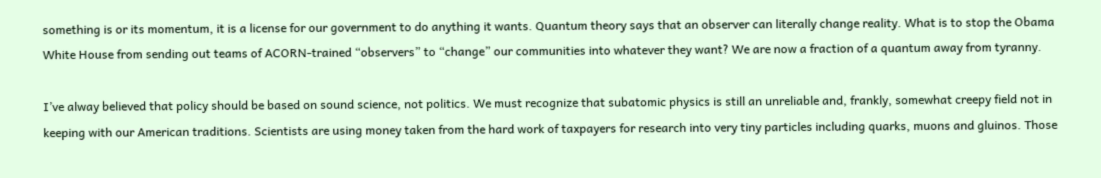something is or its momentum, it is a license for our government to do anything it wants. Quantum theory says that an observer can literally change reality. What is to stop the Obama White House from sending out teams of ACORN-trained “observers” to “change” our communities into whatever they want? We are now a fraction of a quantum away from tyranny.

I’ve alway believed that policy should be based on sound science, not politics. We must recognize that subatomic physics is still an unreliable and, frankly, somewhat creepy field not in keeping with our American traditions. Scientists are using money taken from the hard work of taxpayers for research into very tiny particles including quarks, muons and gluinos. Those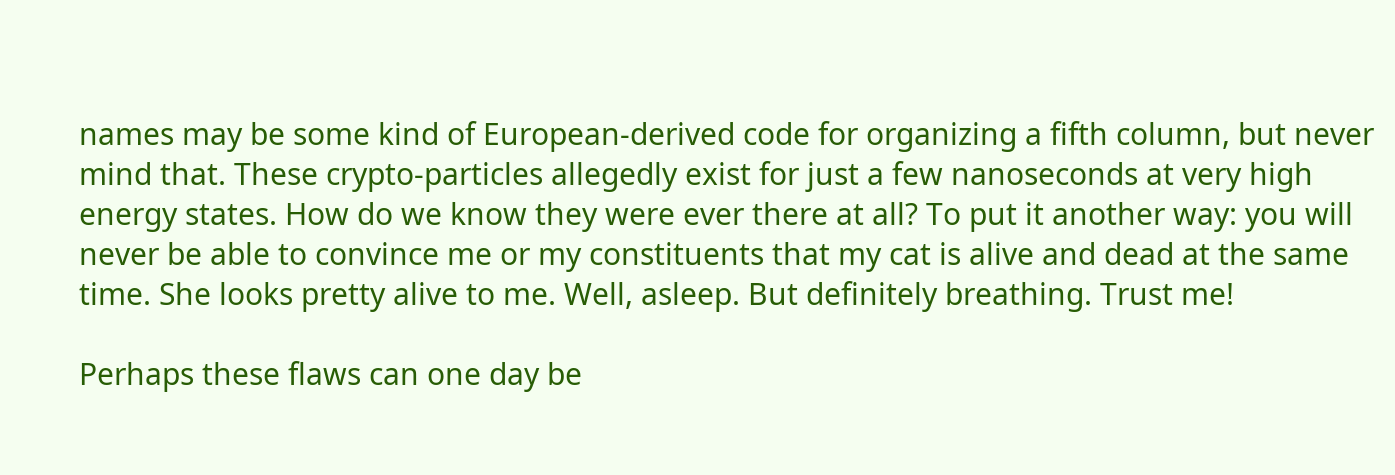names may be some kind of European-derived code for organizing a fifth column, but never mind that. These crypto-particles allegedly exist for just a few nanoseconds at very high energy states. How do we know they were ever there at all? To put it another way: you will never be able to convince me or my constituents that my cat is alive and dead at the same time. She looks pretty alive to me. Well, asleep. But definitely breathing. Trust me!

Perhaps these flaws can one day be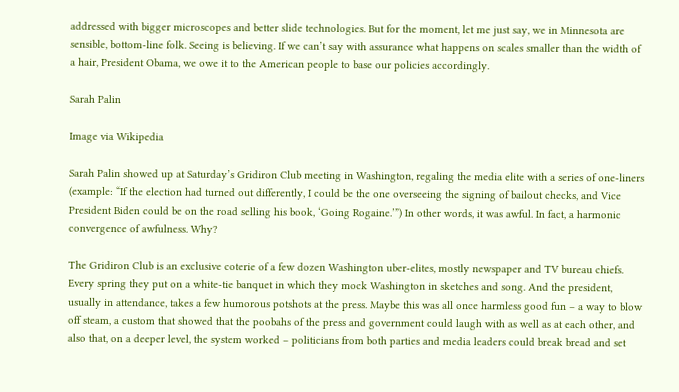addressed with bigger microscopes and better slide technologies. But for the moment, let me just say, we in Minnesota are sensible, bottom-line folk. Seeing is believing. If we can’t say with assurance what happens on scales smaller than the width of a hair, President Obama, we owe it to the American people to base our policies accordingly.

Sarah Palin

Image via Wikipedia

Sarah Palin showed up at Saturday’s Gridiron Club meeting in Washington, regaling the media elite with a series of one-liners (example: “If the election had turned out differently, I could be the one overseeing the signing of bailout checks, and Vice President Biden could be on the road selling his book, ‘Going Rogaine.’”) In other words, it was awful. In fact, a harmonic convergence of awfulness. Why?

The Gridiron Club is an exclusive coterie of a few dozen Washington uber-elites, mostly newspaper and TV bureau chiefs. Every spring they put on a white-tie banquet in which they mock Washington in sketches and song. And the president, usually in attendance, takes a few humorous potshots at the press. Maybe this was all once harmless good fun – a way to blow off steam, a custom that showed that the poobahs of the press and government could laugh with as well as at each other, and also that, on a deeper level, the system worked – politicians from both parties and media leaders could break bread and set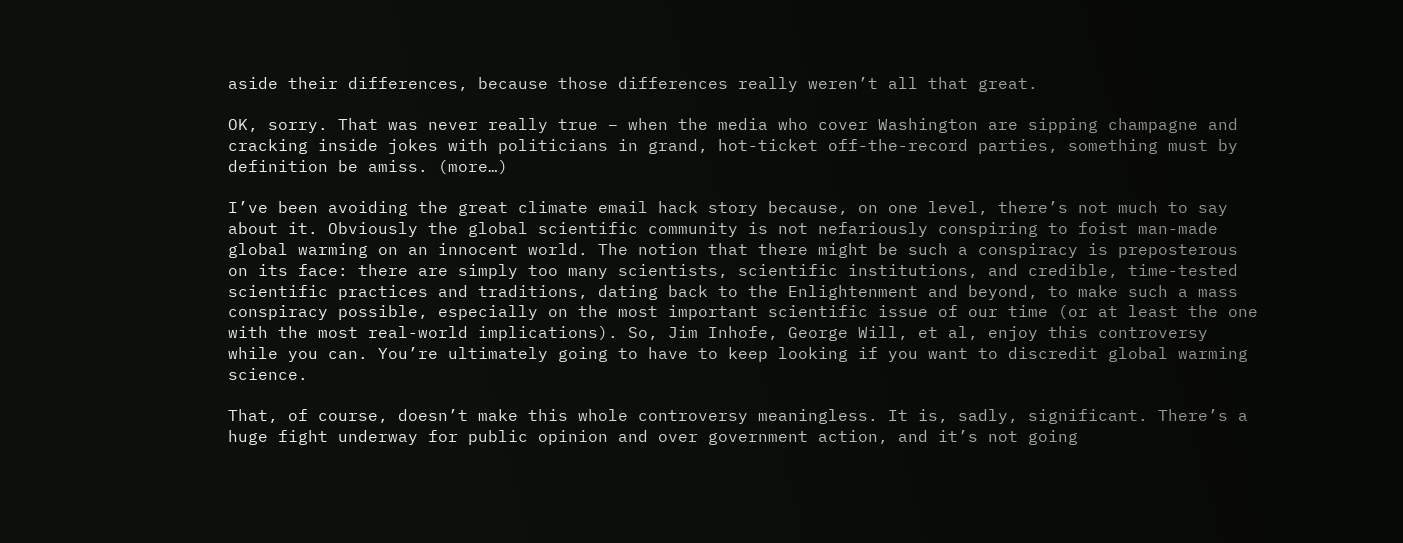aside their differences, because those differences really weren’t all that great.

OK, sorry. That was never really true – when the media who cover Washington are sipping champagne and cracking inside jokes with politicians in grand, hot-ticket off-the-record parties, something must by definition be amiss. (more…)

I’ve been avoiding the great climate email hack story because, on one level, there’s not much to say about it. Obviously the global scientific community is not nefariously conspiring to foist man-made global warming on an innocent world. The notion that there might be such a conspiracy is preposterous on its face: there are simply too many scientists, scientific institutions, and credible, time-tested scientific practices and traditions, dating back to the Enlightenment and beyond, to make such a mass conspiracy possible, especially on the most important scientific issue of our time (or at least the one with the most real-world implications). So, Jim Inhofe, George Will, et al, enjoy this controversy while you can. You’re ultimately going to have to keep looking if you want to discredit global warming science.

That, of course, doesn’t make this whole controversy meaningless. It is, sadly, significant. There’s a huge fight underway for public opinion and over government action, and it’s not going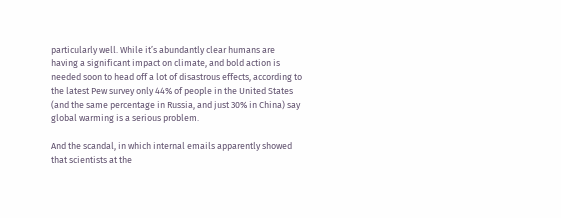particularly well. While it’s abundantly clear humans are having a significant impact on climate, and bold action is needed soon to head off a lot of disastrous effects, according to the latest Pew survey only 44% of people in the United States (and the same percentage in Russia, and just 30% in China) say global warming is a serious problem.

And the scandal, in which internal emails apparently showed that scientists at the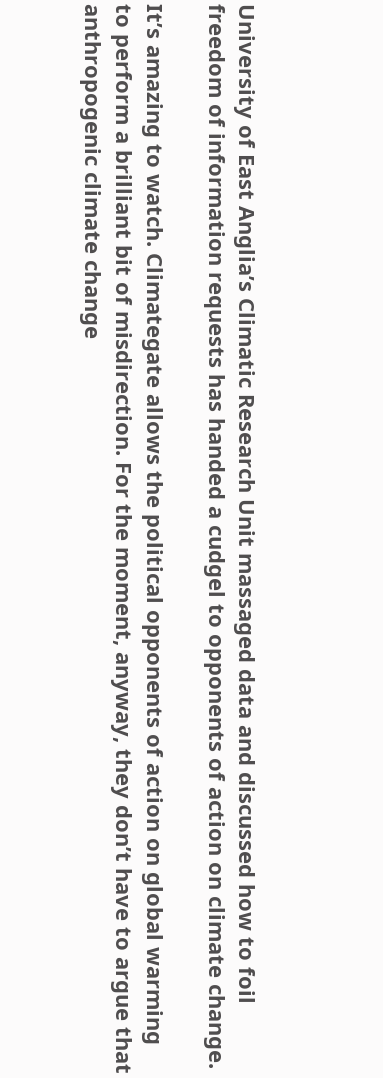University of East Anglia’s Climatic Research Unit massaged data and discussed how to foil freedom of information requests has handed a cudgel to opponents of action on climate change.

It’s amazing to watch. Climategate allows the political opponents of action on global warming to perform a brilliant bit of misdirection. For the moment, anyway, they don’t have to argue that anthropogenic climate change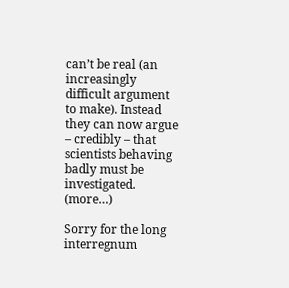can’t be real (an increasingly difficult argument to make). Instead they can now argue – credibly – that scientists behaving badly must be investigated. (more…)

Sorry for the long interregnum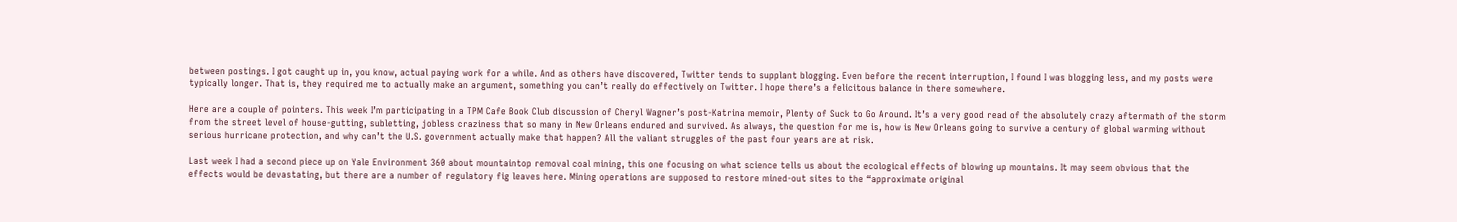between postings. I got caught up in, you know, actual paying work for a while. And as others have discovered, Twitter tends to supplant blogging. Even before the recent interruption, I found I was blogging less, and my posts were typically longer. That is, they required me to actually make an argument, something you can’t really do effectively on Twitter. I hope there’s a felicitous balance in there somewhere.

Here are a couple of pointers. This week I’m participating in a TPM Cafe Book Club discussion of Cheryl Wagner’s post-Katrina memoir, Plenty of Suck to Go Around. It’s a very good read of the absolutely crazy aftermath of the storm from the street level of house-gutting, subletting, jobless craziness that so many in New Orleans endured and survived. As always, the question for me is, how is New Orleans going to survive a century of global warming without serious hurricane protection, and why can’t the U.S. government actually make that happen? All the valiant struggles of the past four years are at risk.

Last week I had a second piece up on Yale Environment 360 about mountaintop removal coal mining, this one focusing on what science tells us about the ecological effects of blowing up mountains. It may seem obvious that the effects would be devastating, but there are a number of regulatory fig leaves here. Mining operations are supposed to restore mined-out sites to the “approximate original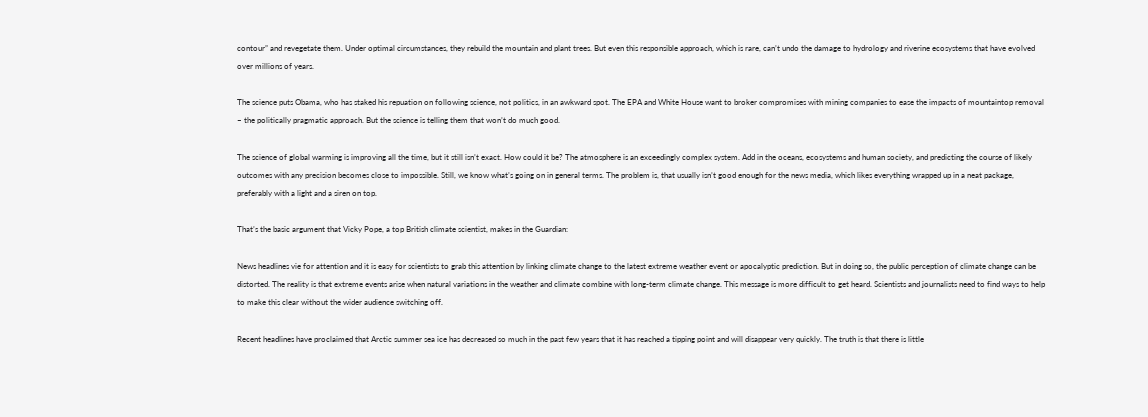contour” and revegetate them. Under optimal circumstances, they rebuild the mountain and plant trees. But even this responsible approach, which is rare, can’t undo the damage to hydrology and riverine ecosystems that have evolved over millions of years.

The science puts Obama, who has staked his repuation on following science, not politics, in an awkward spot. The EPA and White House want to broker compromises with mining companies to ease the impacts of mountaintop removal – the politically pragmatic approach. But the science is telling them that won’t do much good.

The science of global warming is improving all the time, but it still isn’t exact. How could it be? The atmosphere is an exceedingly complex system. Add in the oceans, ecosystems and human society, and predicting the course of likely outcomes with any precision becomes close to impossible. Still, we know what’s going on in general terms. The problem is, that usually isn’t good enough for the news media, which likes everything wrapped up in a neat package, preferably with a light and a siren on top.

That’s the basic argument that Vicky Pope, a top British climate scientist, makes in the Guardian:

News headlines vie for attention and it is easy for scientists to grab this attention by linking climate change to the latest extreme weather event or apocalyptic prediction. But in doing so, the public perception of climate change can be distorted. The reality is that extreme events arise when natural variations in the weather and climate combine with long-term climate change. This message is more difficult to get heard. Scientists and journalists need to find ways to help to make this clear without the wider audience switching off.

Recent headlines have proclaimed that Arctic summer sea ice has decreased so much in the past few years that it has reached a tipping point and will disappear very quickly. The truth is that there is little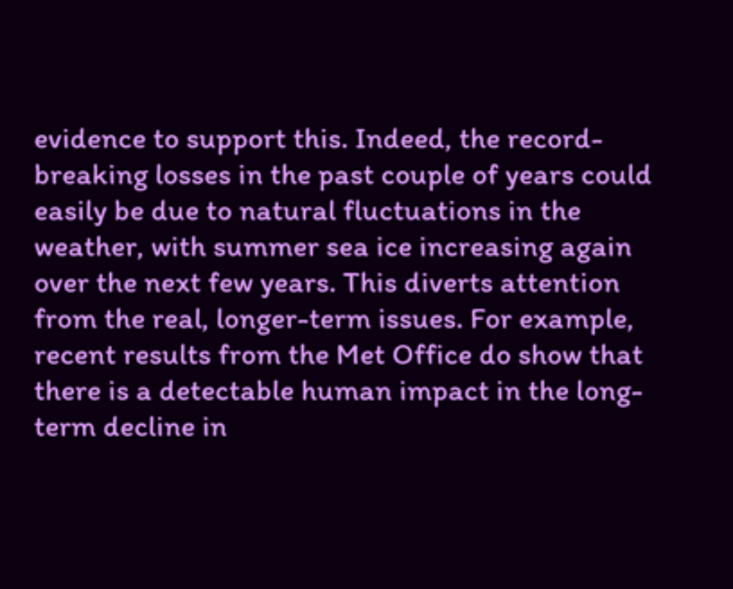evidence to support this. Indeed, the record-breaking losses in the past couple of years could easily be due to natural fluctuations in the weather, with summer sea ice increasing again over the next few years. This diverts attention from the real, longer-term issues. For example, recent results from the Met Office do show that there is a detectable human impact in the long-term decline in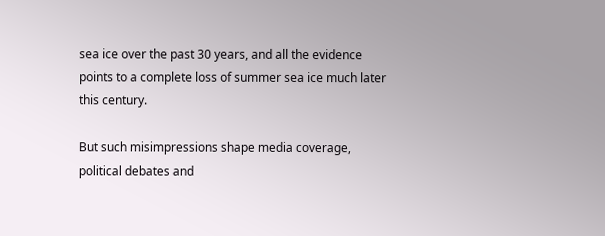sea ice over the past 30 years, and all the evidence points to a complete loss of summer sea ice much later this century.

But such misimpressions shape media coverage, political debates and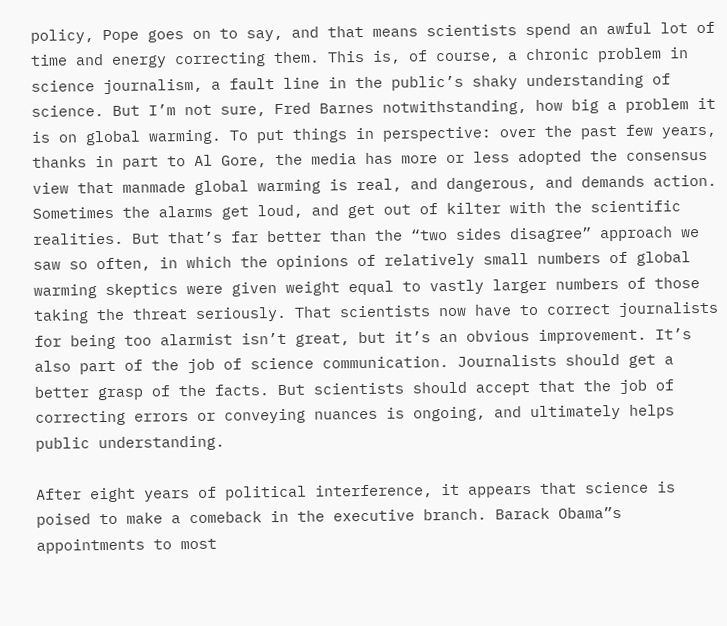policy, Pope goes on to say, and that means scientists spend an awful lot of time and energy correcting them. This is, of course, a chronic problem in science journalism, a fault line in the public’s shaky understanding of science. But I’m not sure, Fred Barnes notwithstanding, how big a problem it is on global warming. To put things in perspective: over the past few years, thanks in part to Al Gore, the media has more or less adopted the consensus view that manmade global warming is real, and dangerous, and demands action. Sometimes the alarms get loud, and get out of kilter with the scientific realities. But that’s far better than the “two sides disagree” approach we saw so often, in which the opinions of relatively small numbers of global warming skeptics were given weight equal to vastly larger numbers of those taking the threat seriously. That scientists now have to correct journalists for being too alarmist isn’t great, but it’s an obvious improvement. It’s also part of the job of science communication. Journalists should get a better grasp of the facts. But scientists should accept that the job of correcting errors or conveying nuances is ongoing, and ultimately helps public understanding.

After eight years of political interference, it appears that science is poised to make a comeback in the executive branch. Barack Obama”s appointments to most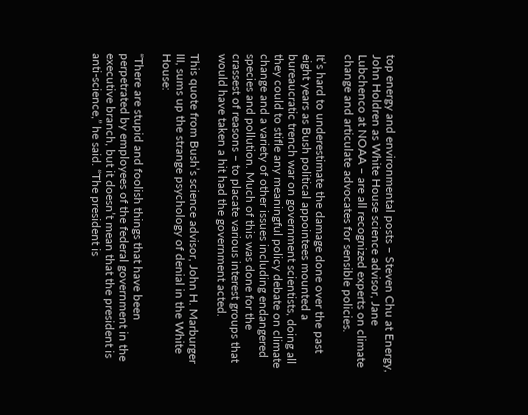top energy and environmental posts – Steven Chu at Energy, John Holdren as White House science advisor, Jane Lubchenco at NOAA – are all recognized experts on climate change and articulate advocates for sensible policies.

It’s hard to underestimate the damage done over the past eight years as Bush political appointees mounted a bureaucratic trench war on government scientists, doing all they could to stifle any meaningful policy debate on climate change and a variety of other issues including endangered species and pollution. Much of this was done for the crassest of reasons – to placate various interest groups that would have taken a hit had the government acted.

This quote from Bush’s science advisor, John H. Marburger III, sums up the strange psychology of denial in the White House:

“There are stupid and foolish things that have been perpetrated by employees of the federal government in the executive branch, but it doesn’t mean that the president is anti-science,” he said. “The president is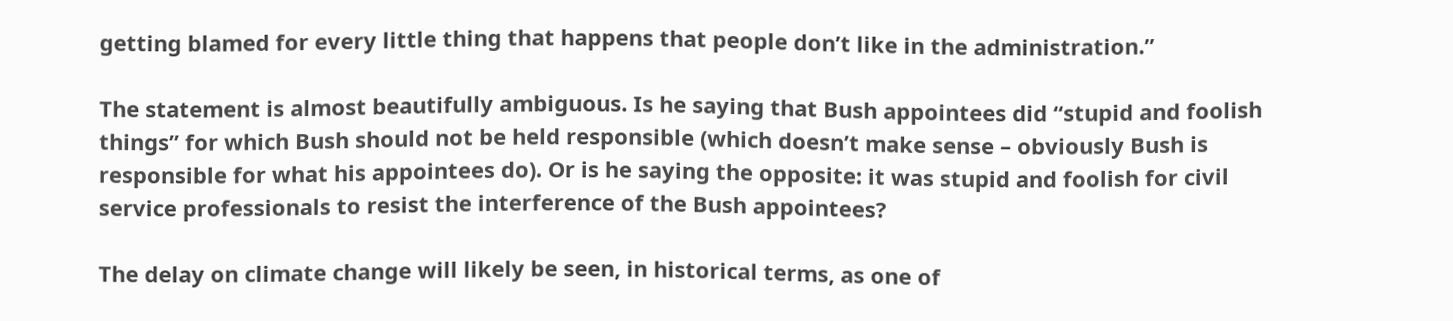getting blamed for every little thing that happens that people don’t like in the administration.”

The statement is almost beautifully ambiguous. Is he saying that Bush appointees did “stupid and foolish things” for which Bush should not be held responsible (which doesn’t make sense – obviously Bush is responsible for what his appointees do). Or is he saying the opposite: it was stupid and foolish for civil service professionals to resist the interference of the Bush appointees?

The delay on climate change will likely be seen, in historical terms, as one of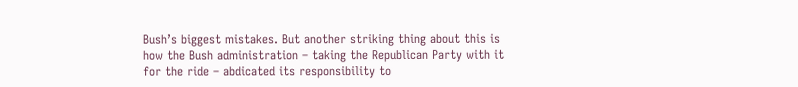Bush’s biggest mistakes. But another striking thing about this is how the Bush administration – taking the Republican Party with it for the ride – abdicated its responsibility to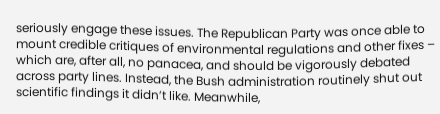seriously engage these issues. The Republican Party was once able to mount credible critiques of environmental regulations and other fixes – which are, after all, no panacea, and should be vigorously debated across party lines. Instead, the Bush administration routinely shut out scientific findings it didn’t like. Meanwhile,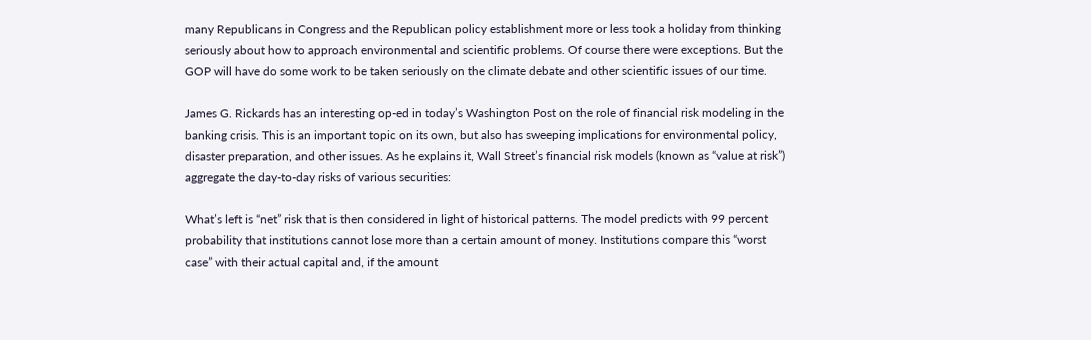many Republicans in Congress and the Republican policy establishment more or less took a holiday from thinking seriously about how to approach environmental and scientific problems. Of course there were exceptions. But the GOP will have do some work to be taken seriously on the climate debate and other scientific issues of our time.

James G. Rickards has an interesting op-ed in today’s Washington Post on the role of financial risk modeling in the banking crisis. This is an important topic on its own, but also has sweeping implications for environmental policy, disaster preparation, and other issues. As he explains it, Wall Street’s financial risk models (known as “value at risk”) aggregate the day-to-day risks of various securities:

What’s left is “net” risk that is then considered in light of historical patterns. The model predicts with 99 percent probability that institutions cannot lose more than a certain amount of money. Institutions compare this “worst case” with their actual capital and, if the amount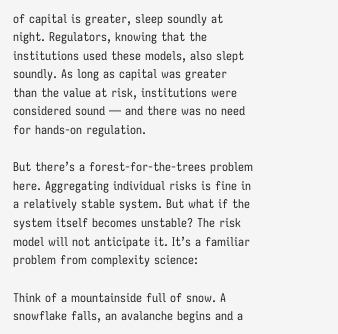of capital is greater, sleep soundly at night. Regulators, knowing that the institutions used these models, also slept soundly. As long as capital was greater than the value at risk, institutions were considered sound — and there was no need for hands-on regulation.

But there’s a forest-for-the-trees problem here. Aggregating individual risks is fine in a relatively stable system. But what if the system itself becomes unstable? The risk model will not anticipate it. It’s a familiar problem from complexity science:

Think of a mountainside full of snow. A snowflake falls, an avalanche begins and a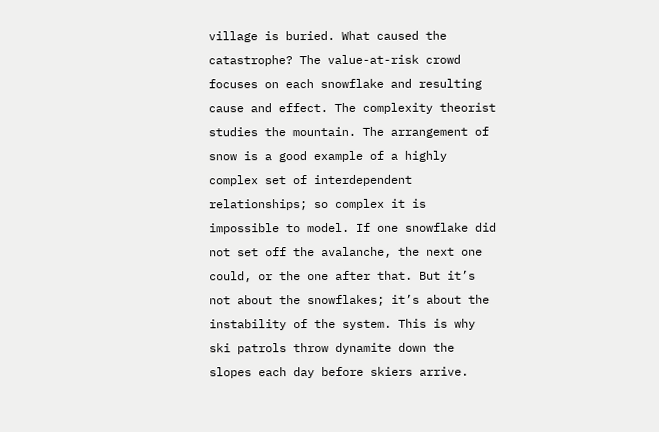village is buried. What caused the catastrophe? The value-at-risk crowd focuses on each snowflake and resulting cause and effect. The complexity theorist studies the mountain. The arrangement of snow is a good example of a highly complex set of interdependent relationships; so complex it is impossible to model. If one snowflake did not set off the avalanche, the next one could, or the one after that. But it’s not about the snowflakes; it’s about the instability of the system. This is why ski patrols throw dynamite down the slopes each day before skiers arrive.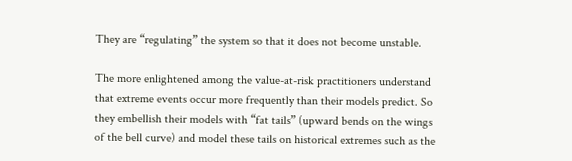They are “regulating” the system so that it does not become unstable.

The more enlightened among the value-at-risk practitioners understand that extreme events occur more frequently than their models predict. So they embellish their models with “fat tails” (upward bends on the wings of the bell curve) and model these tails on historical extremes such as the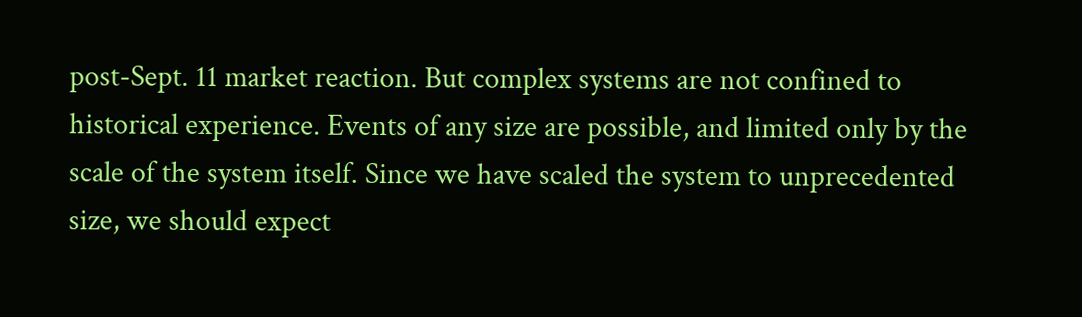post-Sept. 11 market reaction. But complex systems are not confined to historical experience. Events of any size are possible, and limited only by the scale of the system itself. Since we have scaled the system to unprecedented size, we should expect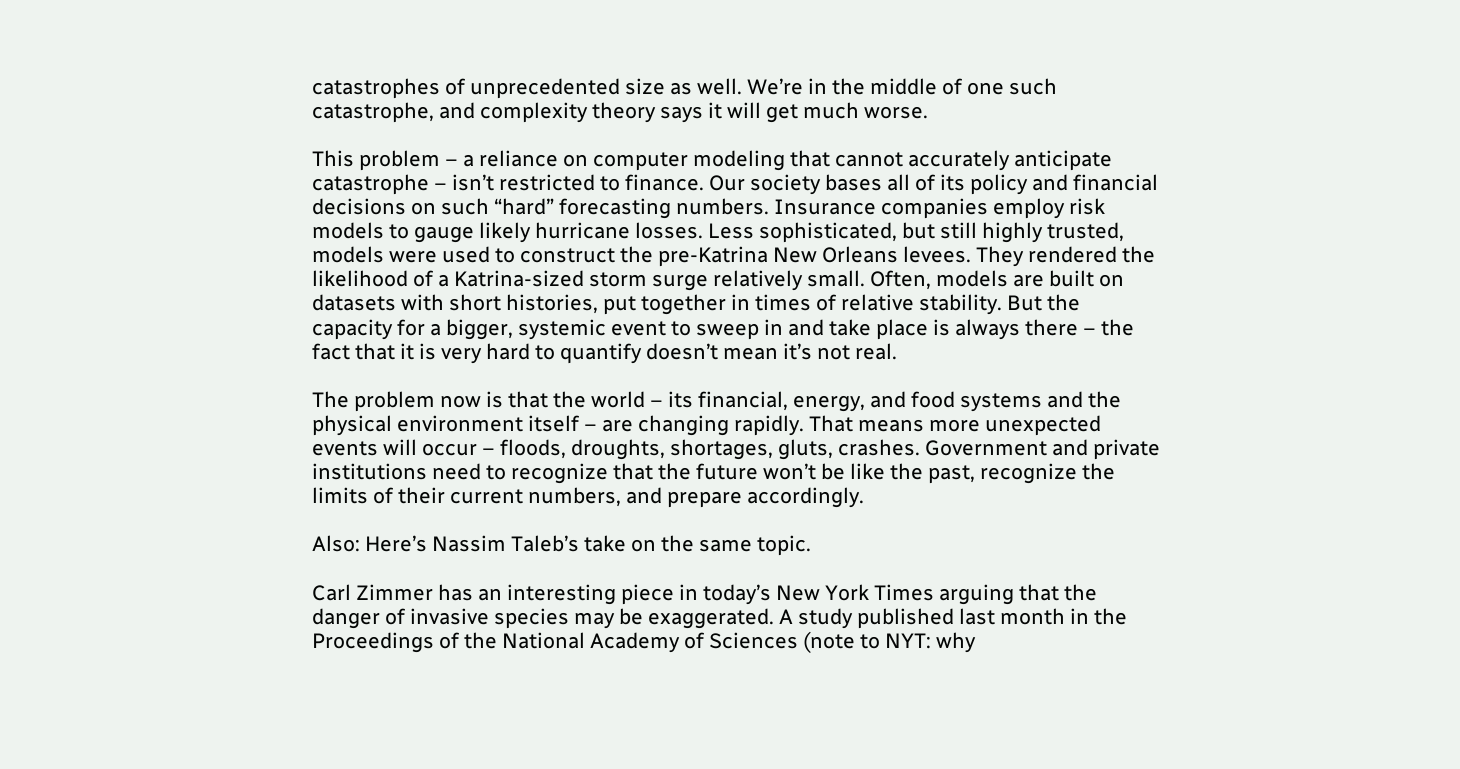catastrophes of unprecedented size as well. We’re in the middle of one such catastrophe, and complexity theory says it will get much worse.

This problem – a reliance on computer modeling that cannot accurately anticipate catastrophe – isn’t restricted to finance. Our society bases all of its policy and financial decisions on such “hard” forecasting numbers. Insurance companies employ risk models to gauge likely hurricane losses. Less sophisticated, but still highly trusted, models were used to construct the pre-Katrina New Orleans levees. They rendered the likelihood of a Katrina-sized storm surge relatively small. Often, models are built on datasets with short histories, put together in times of relative stability. But the capacity for a bigger, systemic event to sweep in and take place is always there – the fact that it is very hard to quantify doesn’t mean it’s not real.

The problem now is that the world – its financial, energy, and food systems and the physical environment itself – are changing rapidly. That means more unexpected events will occur – floods, droughts, shortages, gluts, crashes. Government and private institutions need to recognize that the future won’t be like the past, recognize the limits of their current numbers, and prepare accordingly.

Also: Here’s Nassim Taleb’s take on the same topic.

Carl Zimmer has an interesting piece in today’s New York Times arguing that the danger of invasive species may be exaggerated. A study published last month in the Proceedings of the National Academy of Sciences (note to NYT: why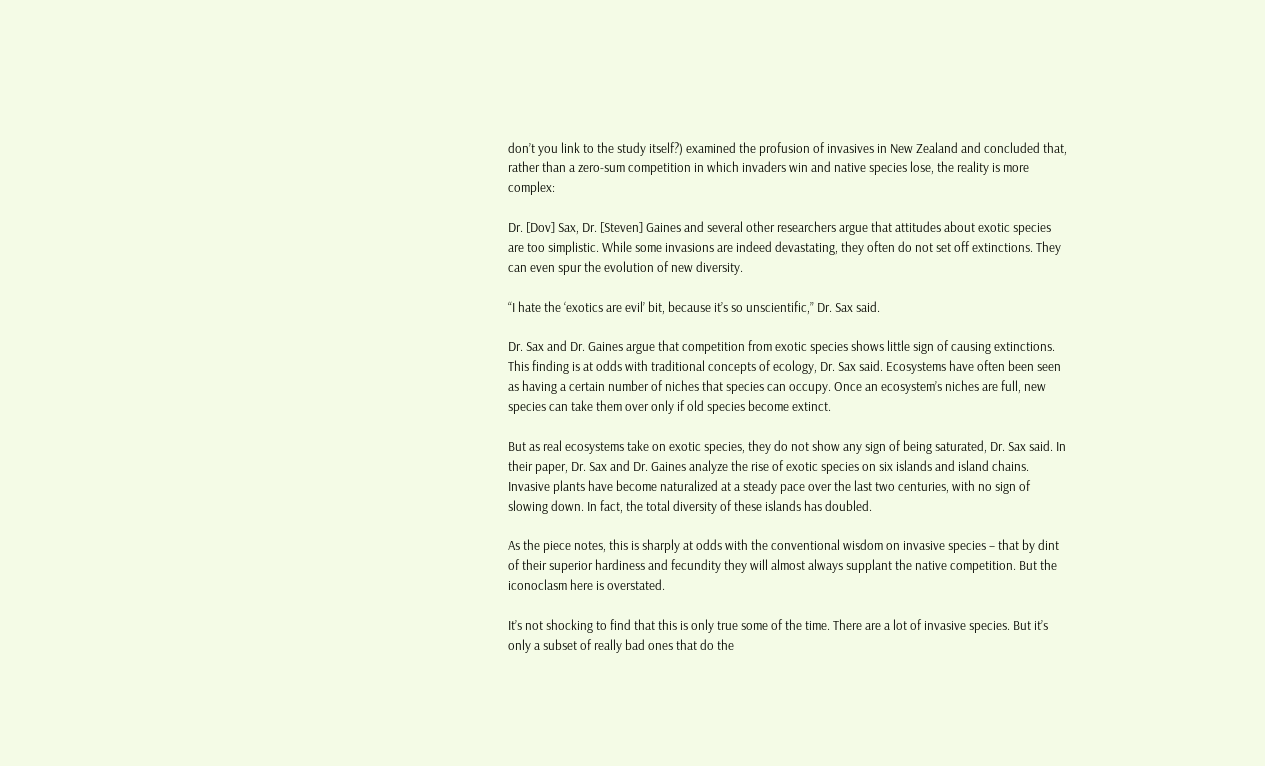don’t you link to the study itself?) examined the profusion of invasives in New Zealand and concluded that, rather than a zero-sum competition in which invaders win and native species lose, the reality is more complex:

Dr. [Dov] Sax, Dr. [Steven] Gaines and several other researchers argue that attitudes about exotic species are too simplistic. While some invasions are indeed devastating, they often do not set off extinctions. They can even spur the evolution of new diversity.

“I hate the ‘exotics are evil’ bit, because it’s so unscientific,” Dr. Sax said.

Dr. Sax and Dr. Gaines argue that competition from exotic species shows little sign of causing extinctions. This finding is at odds with traditional concepts of ecology, Dr. Sax said. Ecosystems have often been seen as having a certain number of niches that species can occupy. Once an ecosystem’s niches are full, new species can take them over only if old species become extinct.

But as real ecosystems take on exotic species, they do not show any sign of being saturated, Dr. Sax said. In their paper, Dr. Sax and Dr. Gaines analyze the rise of exotic species on six islands and island chains. Invasive plants have become naturalized at a steady pace over the last two centuries, with no sign of slowing down. In fact, the total diversity of these islands has doubled.

As the piece notes, this is sharply at odds with the conventional wisdom on invasive species – that by dint of their superior hardiness and fecundity they will almost always supplant the native competition. But the iconoclasm here is overstated.

It’s not shocking to find that this is only true some of the time. There are a lot of invasive species. But it’s only a subset of really bad ones that do the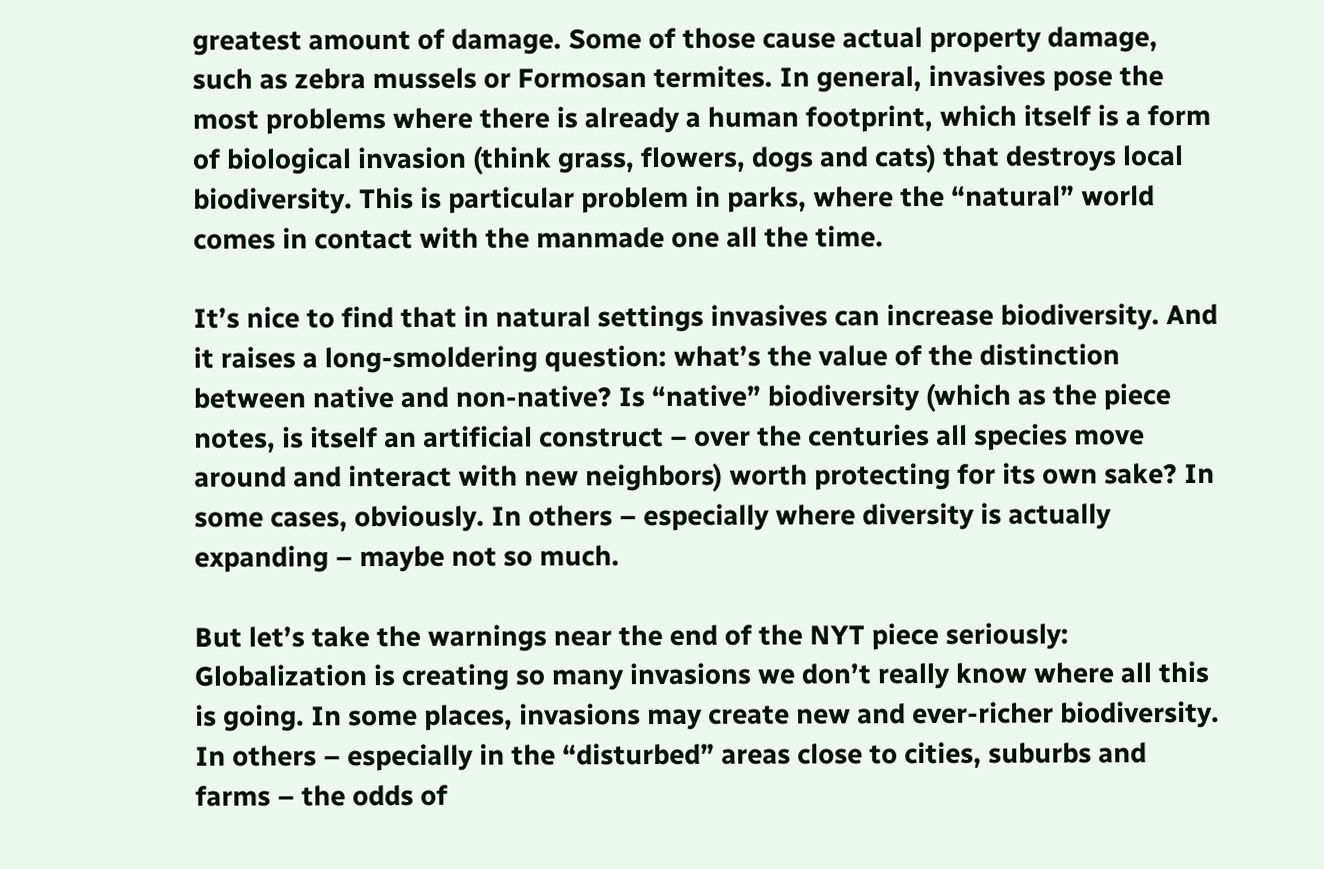greatest amount of damage. Some of those cause actual property damage, such as zebra mussels or Formosan termites. In general, invasives pose the most problems where there is already a human footprint, which itself is a form of biological invasion (think grass, flowers, dogs and cats) that destroys local biodiversity. This is particular problem in parks, where the “natural” world comes in contact with the manmade one all the time.

It’s nice to find that in natural settings invasives can increase biodiversity. And it raises a long-smoldering question: what’s the value of the distinction between native and non-native? Is “native” biodiversity (which as the piece notes, is itself an artificial construct – over the centuries all species move around and interact with new neighbors) worth protecting for its own sake? In some cases, obviously. In others – especially where diversity is actually expanding – maybe not so much.

But let’s take the warnings near the end of the NYT piece seriously: Globalization is creating so many invasions we don’t really know where all this is going. In some places, invasions may create new and ever-richer biodiversity. In others – especially in the “disturbed” areas close to cities, suburbs and farms – the odds of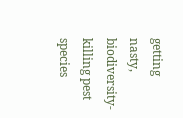getting nasty, biodiversity-killing pest species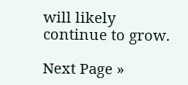will likely continue to grow.

Next Page »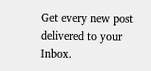Get every new post delivered to your Inbox.